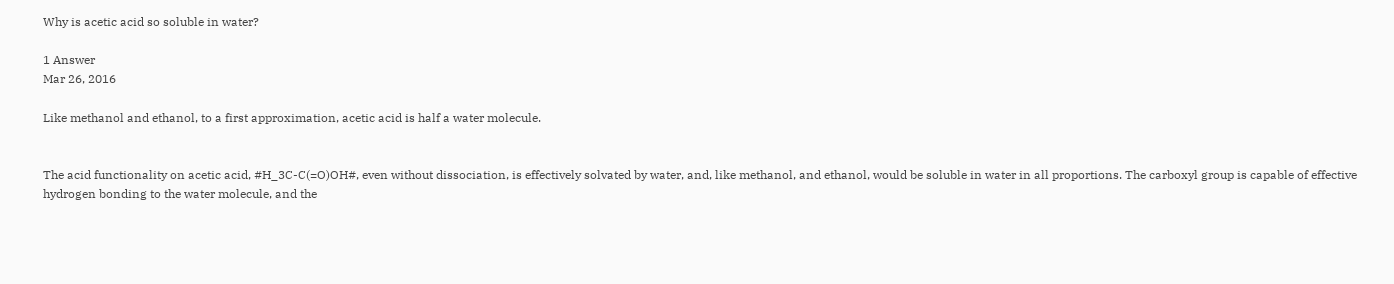Why is acetic acid so soluble in water?

1 Answer
Mar 26, 2016

Like methanol and ethanol, to a first approximation, acetic acid is half a water molecule.


The acid functionality on acetic acid, #H_3C-C(=O)OH#, even without dissociation, is effectively solvated by water, and, like methanol, and ethanol, would be soluble in water in all proportions. The carboxyl group is capable of effective hydrogen bonding to the water molecule, and the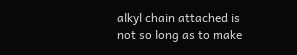alkyl chain attached is not so long as to make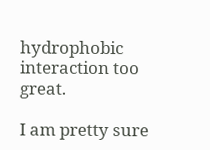hydrophobic interaction too great.

I am pretty sure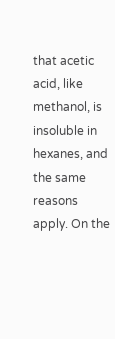that acetic acid, like methanol, is insoluble in hexanes, and the same reasons apply. On the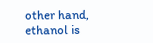other hand, ethanol is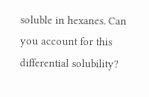soluble in hexanes. Can you account for this differential solubility?